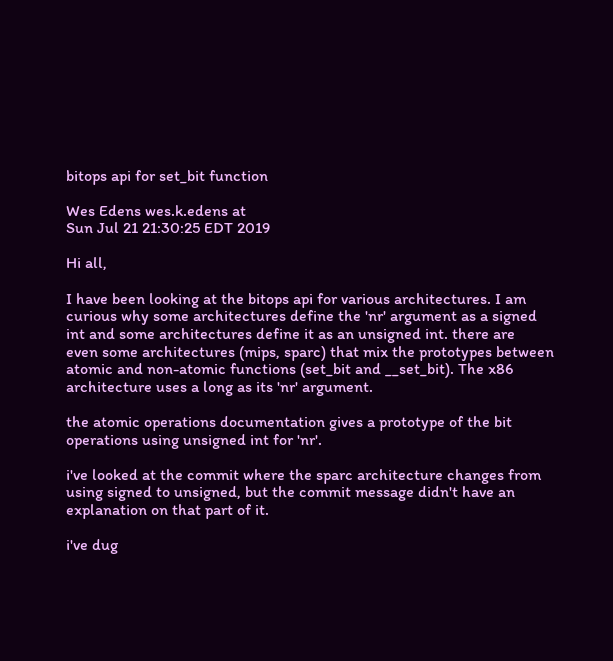bitops api for set_bit function

Wes Edens wes.k.edens at
Sun Jul 21 21:30:25 EDT 2019

Hi all,

I have been looking at the bitops api for various architectures. I am
curious why some architectures define the 'nr' argument as a signed
int and some architectures define it as an unsigned int. there are
even some architectures (mips, sparc) that mix the prototypes between
atomic and non-atomic functions (set_bit and __set_bit). The x86
architecture uses a long as its 'nr' argument.

the atomic operations documentation gives a prototype of the bit
operations using unsigned int for 'nr'.

i've looked at the commit where the sparc architecture changes from
using signed to unsigned, but the commit message didn't have an
explanation on that part of it.

i've dug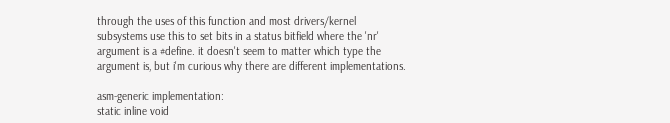through the uses of this function and most drivers/kernel
subsystems use this to set bits in a status bitfield where the 'nr'
argument is a #define. it doesn't seem to matter which type the
argument is, but i'm curious why there are different implementations.

asm-generic implementation:
static inline void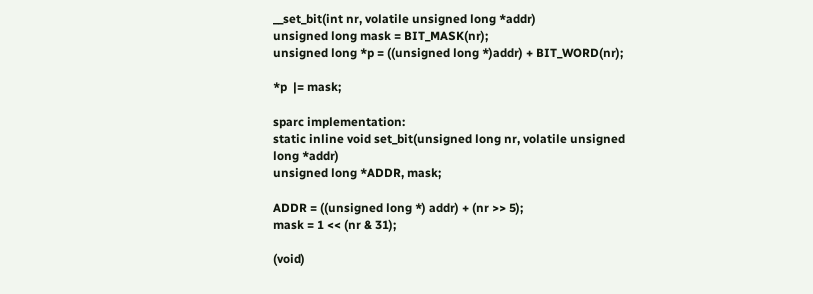__set_bit(int nr, volatile unsigned long *addr)
unsigned long mask = BIT_MASK(nr);
unsigned long *p = ((unsigned long *)addr) + BIT_WORD(nr);

*p  |= mask;

sparc implementation:
static inline void set_bit(unsigned long nr, volatile unsigned long *addr)
unsigned long *ADDR, mask;

ADDR = ((unsigned long *) addr) + (nr >> 5);
mask = 1 << (nr & 31);

(void)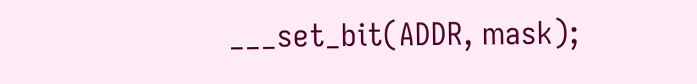___set_bit(ADDR, mask);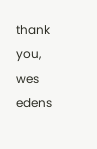thank you,
wes edens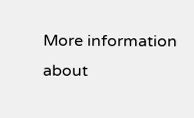More information about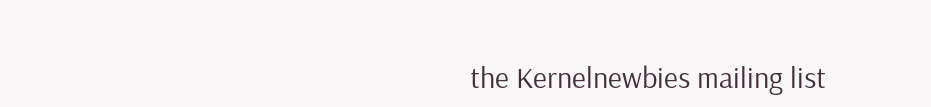the Kernelnewbies mailing list